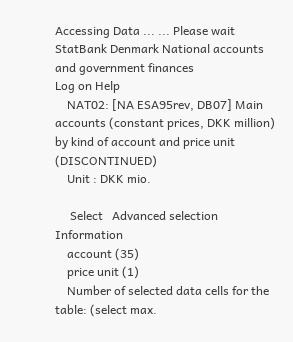Accessing Data ... ... Please wait
StatBank Denmark National accounts and government finances
Log on Help
    NAT02: [NA ESA95rev, DB07] Main accounts (constant prices, DKK million) by kind of account and price unit (DISCONTINUED)
    Unit : DKK mio.

     Select   Advanced selection   Information
    account (35)
    price unit (1)
    Number of selected data cells for the table: (select max.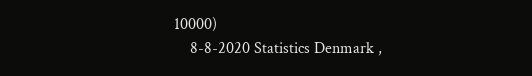10000)
    8-8-2020 Statistics Denmark ,